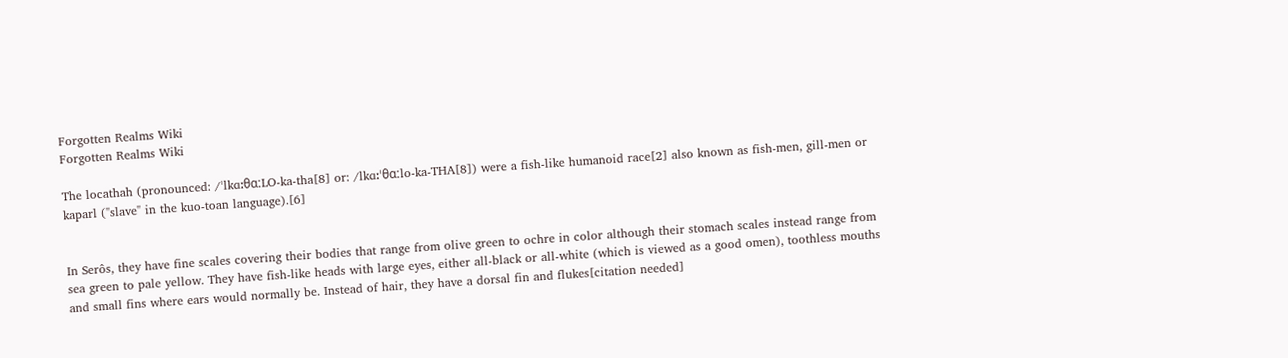Forgotten Realms Wiki
Forgotten Realms Wiki

The locathah (pronounced: /ˈlkɑːθɑːLO-ka-tha[8] or: /lkɑːˈθɑːlo-ka-THA[8]) were a fish-like humanoid race[2] also known as fish-men, gill-men or kaparl ("slave" in the kuo-toan language).[6]


In Serôs, they have fine scales covering their bodies that range from olive green to ochre in color although their stomach scales instead range from sea green to pale yellow. They have fish-like heads with large eyes, either all-black or all-white (which is viewed as a good omen), toothless mouths and small fins where ears would normally be. Instead of hair, they have a dorsal fin and flukes[citation needed]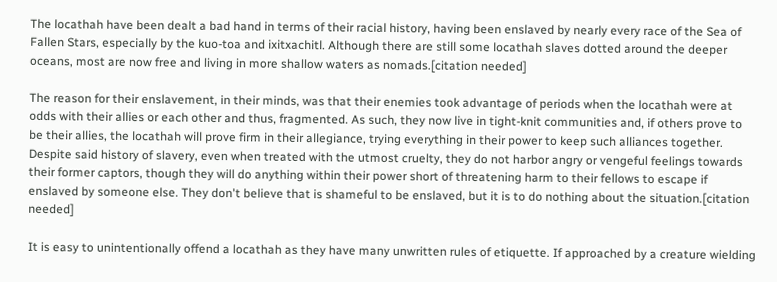The locathah have been dealt a bad hand in terms of their racial history, having been enslaved by nearly every race of the Sea of Fallen Stars, especially by the kuo-toa and ixitxachitl. Although there are still some locathah slaves dotted around the deeper oceans, most are now free and living in more shallow waters as nomads.[citation needed]

The reason for their enslavement, in their minds, was that their enemies took advantage of periods when the locathah were at odds with their allies or each other and thus, fragmented. As such, they now live in tight-knit communities and, if others prove to be their allies, the locathah will prove firm in their allegiance, trying everything in their power to keep such alliances together. Despite said history of slavery, even when treated with the utmost cruelty, they do not harbor angry or vengeful feelings towards their former captors, though they will do anything within their power short of threatening harm to their fellows to escape if enslaved by someone else. They don't believe that is shameful to be enslaved, but it is to do nothing about the situation.[citation needed]

It is easy to unintentionally offend a locathah as they have many unwritten rules of etiquette. If approached by a creature wielding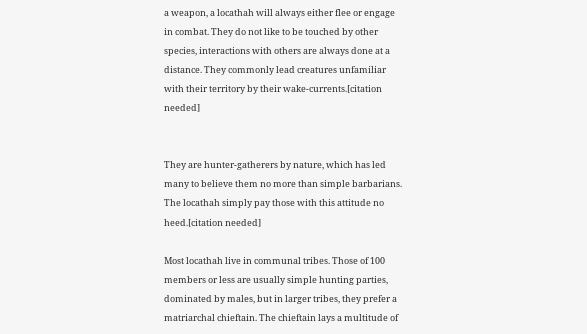a weapon, a locathah will always either flee or engage in combat. They do not like to be touched by other species, interactions with others are always done at a distance. They commonly lead creatures unfamiliar with their territory by their wake-currents.[citation needed]


They are hunter-gatherers by nature, which has led many to believe them no more than simple barbarians. The locathah simply pay those with this attitude no heed.[citation needed]

Most locathah live in communal tribes. Those of 100 members or less are usually simple hunting parties, dominated by males, but in larger tribes, they prefer a matriarchal chieftain. The chieftain lays a multitude of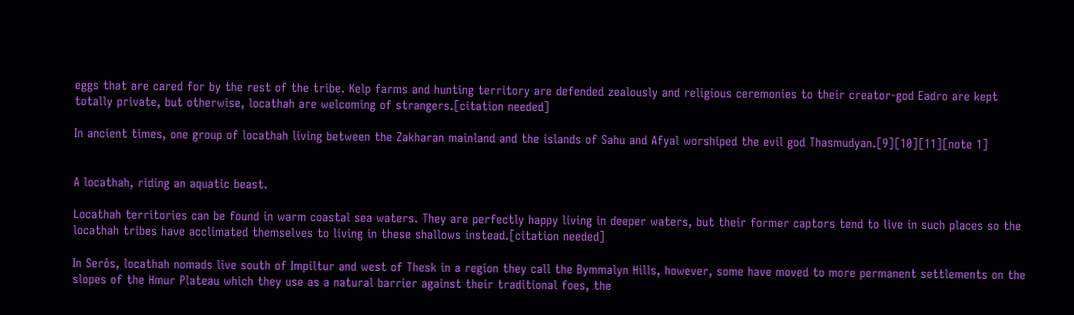eggs that are cared for by the rest of the tribe. Kelp farms and hunting territory are defended zealously and religious ceremonies to their creator-god Eadro are kept totally private, but otherwise, locathah are welcoming of strangers.[citation needed]

In ancient times, one group of locathah living between the Zakharan mainland and the islands of Sahu and Afyal worshiped the evil god Thasmudyan.[9][10][11][note 1]


A locathah, riding an aquatic beast.

Locathah territories can be found in warm coastal sea waters. They are perfectly happy living in deeper waters, but their former captors tend to live in such places so the locathah tribes have acclimated themselves to living in these shallows instead.[citation needed]

In Serôs, locathah nomads live south of Impiltur and west of Thesk in a region they call the Bymmalyn Hills, however, some have moved to more permanent settlements on the slopes of the Hmur Plateau which they use as a natural barrier against their traditional foes, the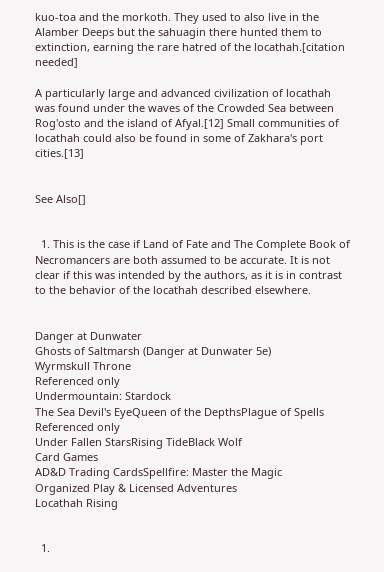kuo-toa and the morkoth. They used to also live in the Alamber Deeps but the sahuagin there hunted them to extinction, earning the rare hatred of the locathah.[citation needed]

A particularly large and advanced civilization of locathah was found under the waves of the Crowded Sea between Rog'osto and the island of Afyal.[12] Small communities of locathah could also be found in some of Zakhara's port cities.[13]


See Also[]


  1. This is the case if Land of Fate and The Complete Book of Necromancers are both assumed to be accurate. It is not clear if this was intended by the authors, as it is in contrast to the behavior of the locathah described elsewhere.


Danger at Dunwater
Ghosts of Saltmarsh (Danger at Dunwater 5e)
Wyrmskull Throne
Referenced only
Undermountain: Stardock
The Sea Devil's EyeQueen of the DepthsPlague of Spells
Referenced only
Under Fallen StarsRising TideBlack Wolf
Card Games
AD&D Trading CardsSpellfire: Master the Magic
Organized Play & Licensed Adventures
Locathah Rising


  1.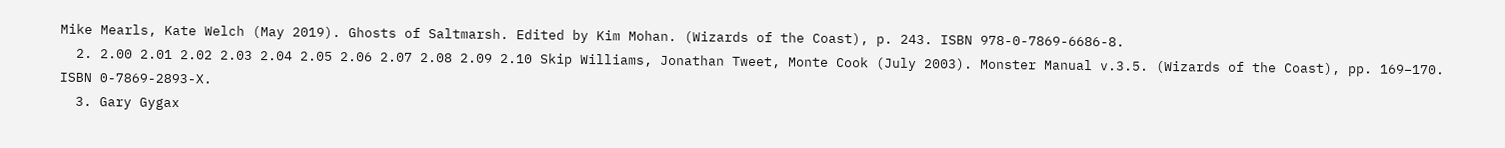Mike Mearls, Kate Welch (May 2019). Ghosts of Saltmarsh. Edited by Kim Mohan. (Wizards of the Coast), p. 243. ISBN 978-0-7869-6686-8.
  2. 2.00 2.01 2.02 2.03 2.04 2.05 2.06 2.07 2.08 2.09 2.10 Skip Williams, Jonathan Tweet, Monte Cook (July 2003). Monster Manual v.3.5. (Wizards of the Coast), pp. 169–170. ISBN 0-7869-2893-X.
  3. Gary Gygax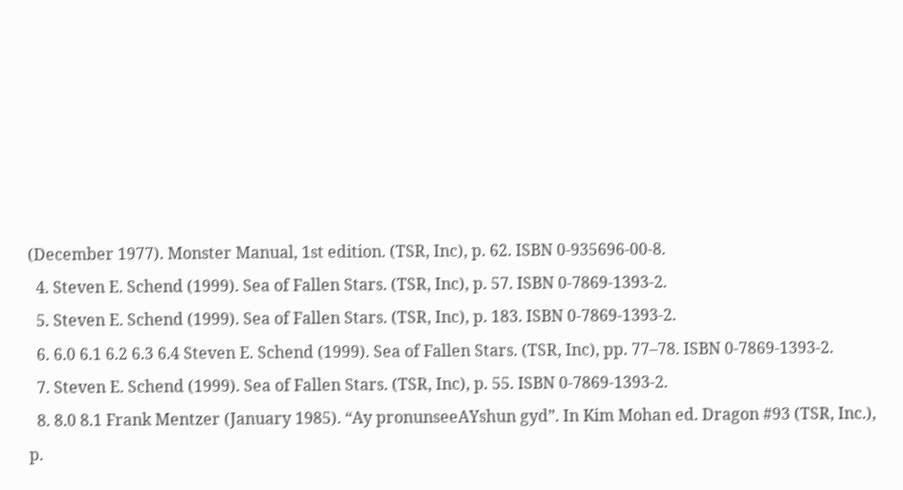(December 1977). Monster Manual, 1st edition. (TSR, Inc), p. 62. ISBN 0-935696-00-8.
  4. Steven E. Schend (1999). Sea of Fallen Stars. (TSR, Inc), p. 57. ISBN 0-7869-1393-2.
  5. Steven E. Schend (1999). Sea of Fallen Stars. (TSR, Inc), p. 183. ISBN 0-7869-1393-2.
  6. 6.0 6.1 6.2 6.3 6.4 Steven E. Schend (1999). Sea of Fallen Stars. (TSR, Inc), pp. 77–78. ISBN 0-7869-1393-2.
  7. Steven E. Schend (1999). Sea of Fallen Stars. (TSR, Inc), p. 55. ISBN 0-7869-1393-2.
  8. 8.0 8.1 Frank Mentzer (January 1985). “Ay pronunseeAYshun gyd”. In Kim Mohan ed. Dragon #93 (TSR, Inc.), p.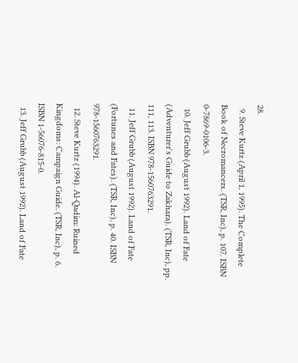28.
  9. Steve Kurtz (April 1, 1995). The Complete Book of Necromancers. (TSR, Inc), p. 107. ISBN 0-7869-0106-3.
  10. Jeff Grubb (August 1992). Land of Fate (Adventurer's Guide to Zakhara). (TSR, Inc), pp. 111, 113. ISBN 978-1560763291.
  11. Jeff Grubb (August 1992). Land of Fate (Fortunes and Fates). (TSR, Inc), p. 40. ISBN 978-1560763291.
  12. Steve Kurtz (1994). Al-Qadim: Ruined Kingdoms: Campaign Guide. (TSR, Inc), p. 6. ISBN 1-56076-815-0.
  13. Jeff Grubb (August 1992). Land of Fate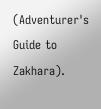(Adventurer's Guide to Zakhara).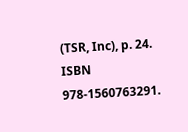(TSR, Inc), p. 24. ISBN 978-1560763291.